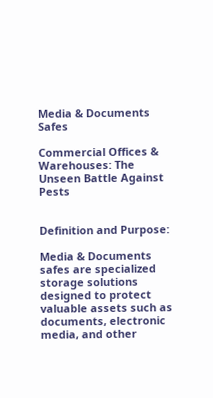Media & Documents Safes

Commercial Offices & Warehouses: The Unseen Battle Against Pests


Definition and Purpose:

Media & Documents safes are specialized storage solutions designed to protect valuable assets such as documents, electronic media, and other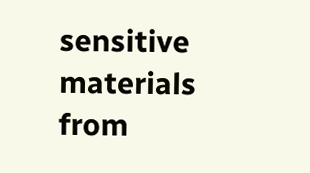sensitive materials from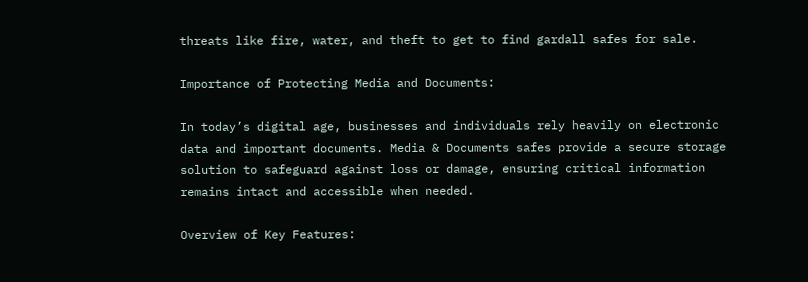threats like fire, water, and theft to get to find gardall safes for sale.

Importance of Protecting Media and Documents:

In today’s digital age, businesses and individuals rely heavily on electronic data and important documents. Media & Documents safes provide a secure storage solution to safeguard against loss or damage, ensuring critical information remains intact and accessible when needed.

Overview of Key Features: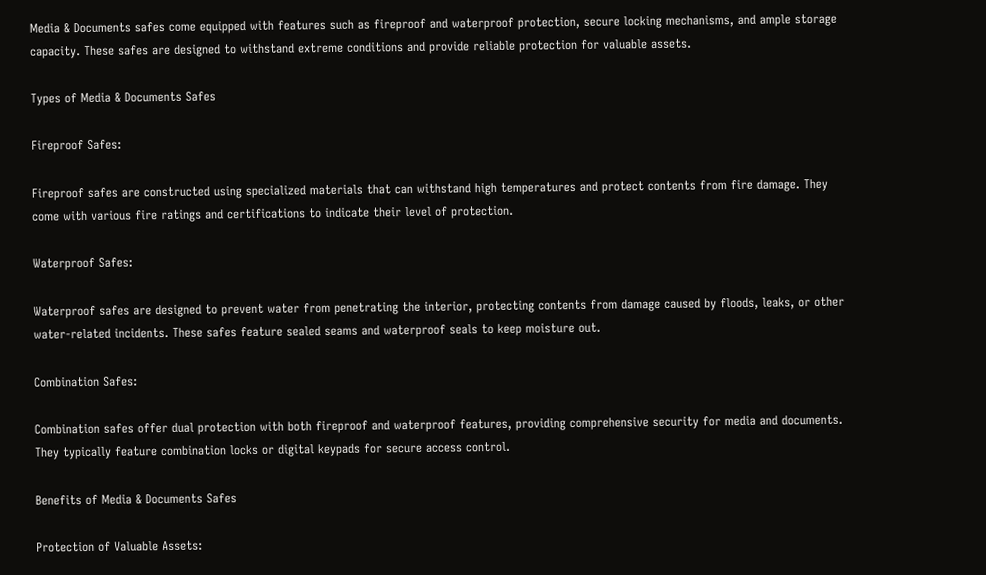Media & Documents safes come equipped with features such as fireproof and waterproof protection, secure locking mechanisms, and ample storage capacity. These safes are designed to withstand extreme conditions and provide reliable protection for valuable assets.

Types of Media & Documents Safes

Fireproof Safes:

Fireproof safes are constructed using specialized materials that can withstand high temperatures and protect contents from fire damage. They come with various fire ratings and certifications to indicate their level of protection.

Waterproof Safes:

Waterproof safes are designed to prevent water from penetrating the interior, protecting contents from damage caused by floods, leaks, or other water-related incidents. These safes feature sealed seams and waterproof seals to keep moisture out.

Combination Safes:

Combination safes offer dual protection with both fireproof and waterproof features, providing comprehensive security for media and documents. They typically feature combination locks or digital keypads for secure access control.

Benefits of Media & Documents Safes

Protection of Valuable Assets: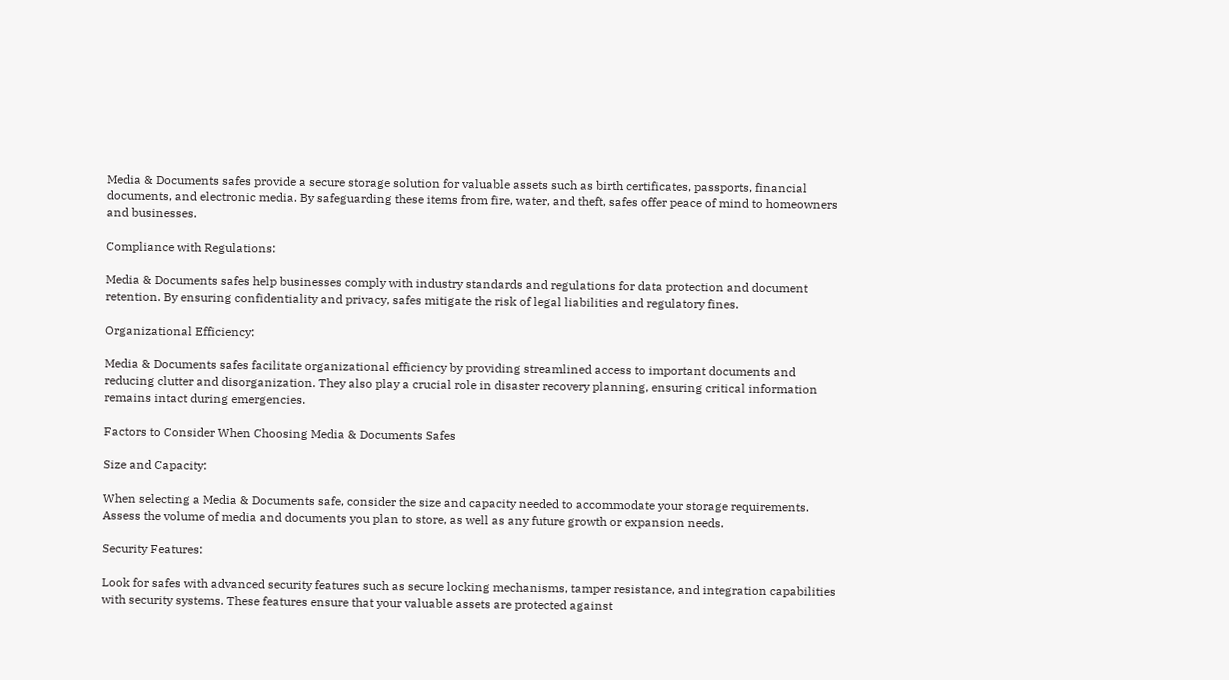Media & Documents safes provide a secure storage solution for valuable assets such as birth certificates, passports, financial documents, and electronic media. By safeguarding these items from fire, water, and theft, safes offer peace of mind to homeowners and businesses.

Compliance with Regulations:

Media & Documents safes help businesses comply with industry standards and regulations for data protection and document retention. By ensuring confidentiality and privacy, safes mitigate the risk of legal liabilities and regulatory fines.

Organizational Efficiency:

Media & Documents safes facilitate organizational efficiency by providing streamlined access to important documents and reducing clutter and disorganization. They also play a crucial role in disaster recovery planning, ensuring critical information remains intact during emergencies.

Factors to Consider When Choosing Media & Documents Safes

Size and Capacity:

When selecting a Media & Documents safe, consider the size and capacity needed to accommodate your storage requirements. Assess the volume of media and documents you plan to store, as well as any future growth or expansion needs.

Security Features:

Look for safes with advanced security features such as secure locking mechanisms, tamper resistance, and integration capabilities with security systems. These features ensure that your valuable assets are protected against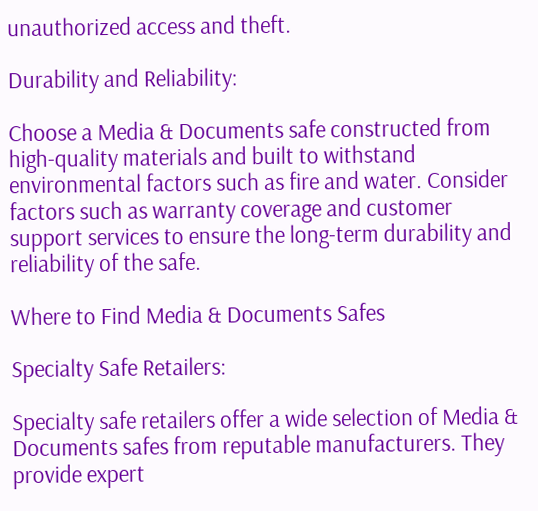unauthorized access and theft.

Durability and Reliability:

Choose a Media & Documents safe constructed from high-quality materials and built to withstand environmental factors such as fire and water. Consider factors such as warranty coverage and customer support services to ensure the long-term durability and reliability of the safe.

Where to Find Media & Documents Safes

Specialty Safe Retailers:

Specialty safe retailers offer a wide selection of Media & Documents safes from reputable manufacturers. They provide expert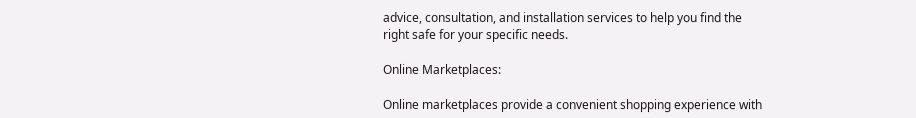advice, consultation, and installation services to help you find the right safe for your specific needs.

Online Marketplaces:

Online marketplaces provide a convenient shopping experience with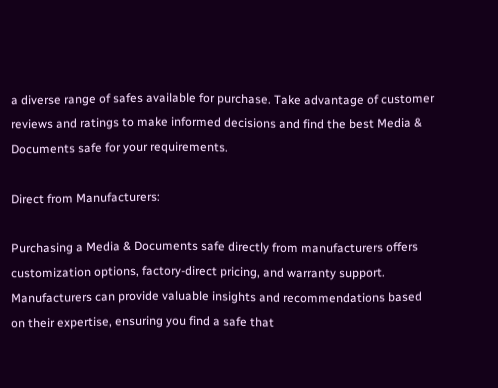a diverse range of safes available for purchase. Take advantage of customer reviews and ratings to make informed decisions and find the best Media & Documents safe for your requirements.

Direct from Manufacturers:

Purchasing a Media & Documents safe directly from manufacturers offers customization options, factory-direct pricing, and warranty support. Manufacturers can provide valuable insights and recommendations based on their expertise, ensuring you find a safe that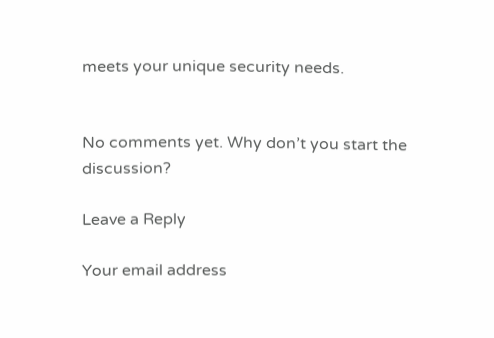meets your unique security needs.


No comments yet. Why don’t you start the discussion?

Leave a Reply

Your email address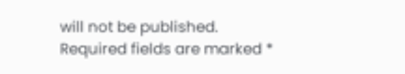will not be published. Required fields are marked *